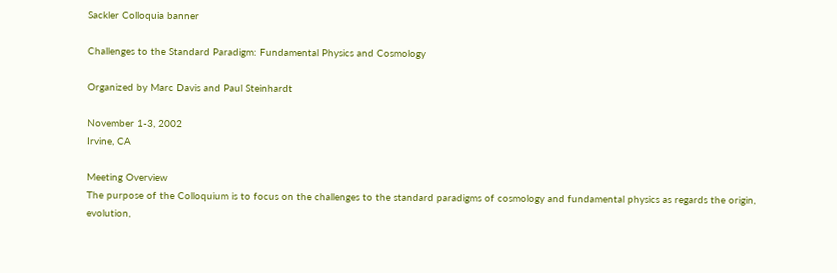Sackler Colloquia banner

Challenges to the Standard Paradigm: Fundamental Physics and Cosmology

Organized by Marc Davis and Paul Steinhardt

November 1-3, 2002
Irvine, CA

Meeting Overview
The purpose of the Colloquium is to focus on the challenges to the standard paradigms of cosmology and fundamental physics as regards the origin, evolution,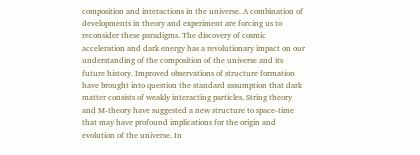composition and interactions in the universe. A combination of developments in theory and experiment are forcing us to reconsider these paradigms. The discovery of cosmic acceleration and dark energy has a revolutionary impact on our understanding of the composition of the universe and its future history. Improved observations of structure formation have brought into question the standard assumption that dark matter consists of weakly interacting particles. String theory and M-theory have suggested a new structure to space-time that may have profound implications for the origin and evolution of the universe. In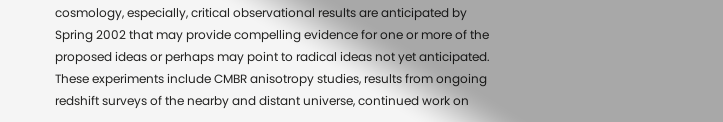cosmology, especially, critical observational results are anticipated by Spring 2002 that may provide compelling evidence for one or more of the proposed ideas or perhaps may point to radical ideas not yet anticipated. These experiments include CMBR anisotropy studies, results from ongoing redshift surveys of the nearby and distant universe, continued work on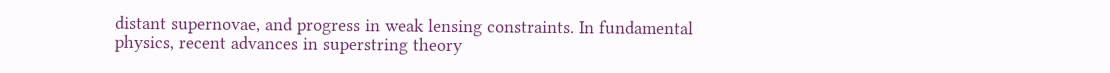distant supernovae, and progress in weak lensing constraints. In fundamental physics, recent advances in superstring theory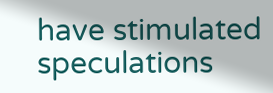have stimulated speculations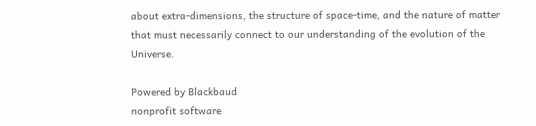about extra-dimensions, the structure of space-time, and the nature of matter that must necessarily connect to our understanding of the evolution of the Universe.

Powered by Blackbaud
nonprofit software